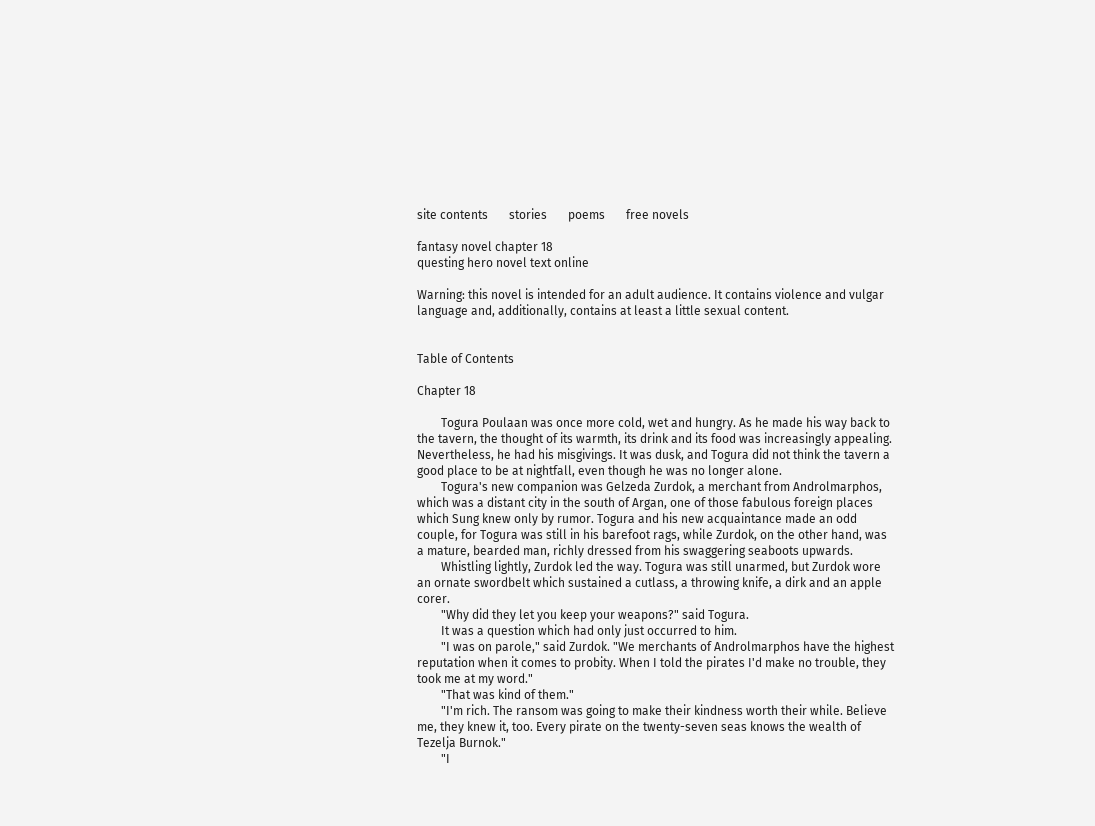site contents       stories       poems       free novels

fantasy novel chapter 18
questing hero novel text online

Warning: this novel is intended for an adult audience. It contains violence and vulgar language and, additionally, contains at least a little sexual content.


Table of Contents

Chapter 18

        Togura Poulaan was once more cold, wet and hungry. As he made his way back to the tavern, the thought of its warmth, its drink and its food was increasingly appealing. Nevertheless, he had his misgivings. It was dusk, and Togura did not think the tavern a good place to be at nightfall, even though he was no longer alone.
        Togura's new companion was Gelzeda Zurdok, a merchant from Androlmarphos, which was a distant city in the south of Argan, one of those fabulous foreign places which Sung knew only by rumor. Togura and his new acquaintance made an odd couple, for Togura was still in his barefoot rags, while Zurdok, on the other hand, was a mature, bearded man, richly dressed from his swaggering seaboots upwards.
        Whistling lightly, Zurdok led the way. Togura was still unarmed, but Zurdok wore an ornate swordbelt which sustained a cutlass, a throwing knife, a dirk and an apple corer.
        "Why did they let you keep your weapons?" said Togura.
        It was a question which had only just occurred to him.
        "I was on parole," said Zurdok. "We merchants of Androlmarphos have the highest reputation when it comes to probity. When I told the pirates I'd make no trouble, they took me at my word."
        "That was kind of them."
        "I'm rich. The ransom was going to make their kindness worth their while. Believe me, they knew it, too. Every pirate on the twenty-seven seas knows the wealth of Tezelja Burnok."
        "I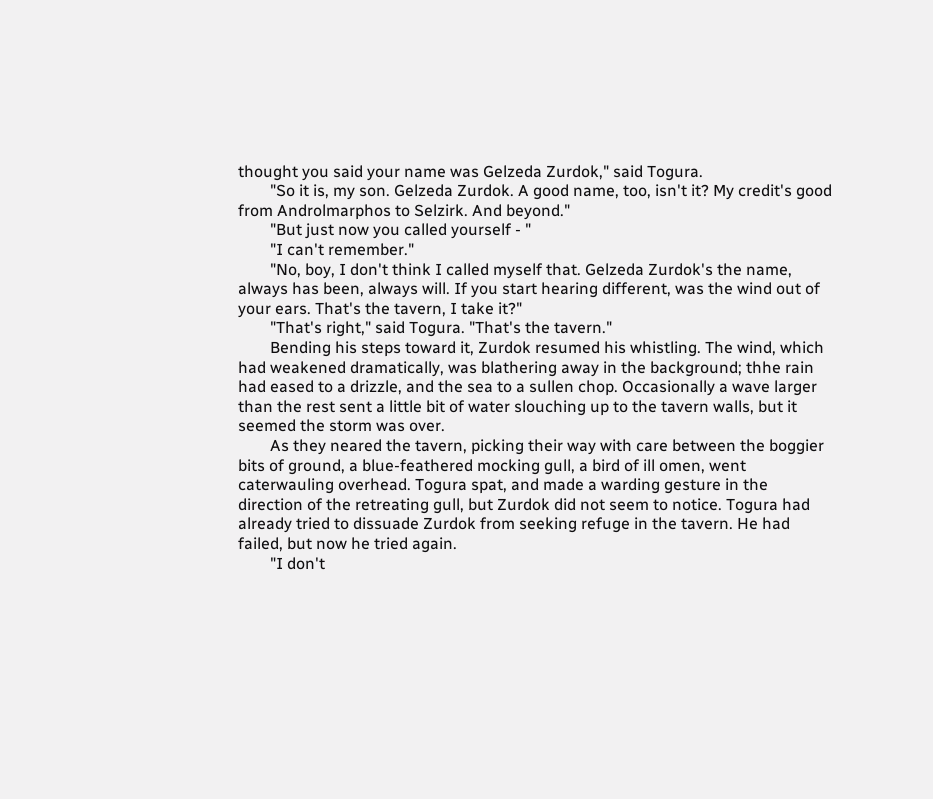thought you said your name was Gelzeda Zurdok," said Togura.
        "So it is, my son. Gelzeda Zurdok. A good name, too, isn't it? My credit's good from Androlmarphos to Selzirk. And beyond."
        "But just now you called yourself - "
        "I can't remember."
        "No, boy, I don't think I called myself that. Gelzeda Zurdok's the name, always has been, always will. If you start hearing different, was the wind out of your ears. That's the tavern, I take it?"
        "That's right," said Togura. "That's the tavern."
        Bending his steps toward it, Zurdok resumed his whistling. The wind, which had weakened dramatically, was blathering away in the background; thhe rain had eased to a drizzle, and the sea to a sullen chop. Occasionally a wave larger than the rest sent a little bit of water slouching up to the tavern walls, but it seemed the storm was over.
        As they neared the tavern, picking their way with care between the boggier bits of ground, a blue-feathered mocking gull, a bird of ill omen, went caterwauling overhead. Togura spat, and made a warding gesture in the direction of the retreating gull, but Zurdok did not seem to notice. Togura had already tried to dissuade Zurdok from seeking refuge in the tavern. He had failed, but now he tried again.
        "I don't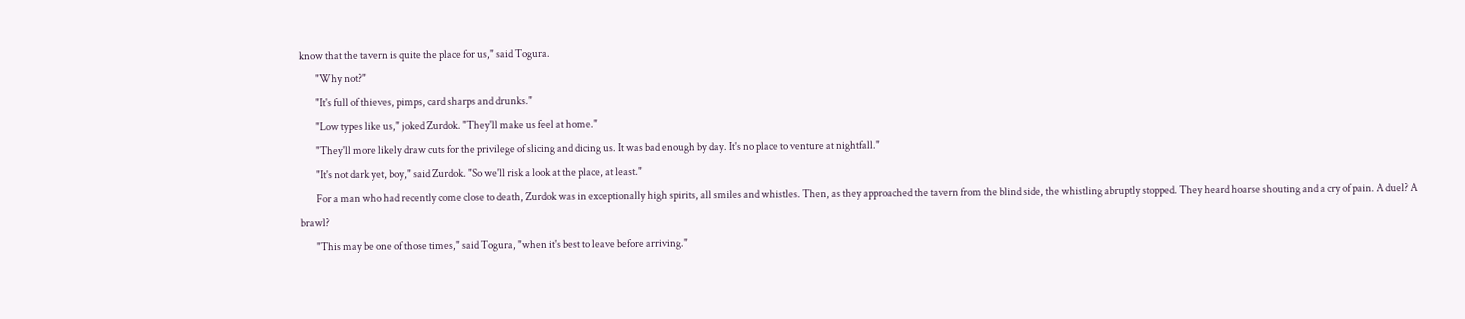know that the tavern is quite the place for us," said Togura.
        "Why not?"
        "It's full of thieves, pimps, card sharps and drunks."
        "Low types like us," joked Zurdok. "They'll make us feel at home."
        "They'll more likely draw cuts for the privilege of slicing and dicing us. It was bad enough by day. It's no place to venture at nightfall."
        "It's not dark yet, boy," said Zurdok. "So we'll risk a look at the place, at least."
        For a man who had recently come close to death, Zurdok was in exceptionally high spirits, all smiles and whistles. Then, as they approached the tavern from the blind side, the whistling abruptly stopped. They heard hoarse shouting and a cry of pain. A duel? A brawl?
        "This may be one of those times," said Togura, "when it's best to leave before arriving."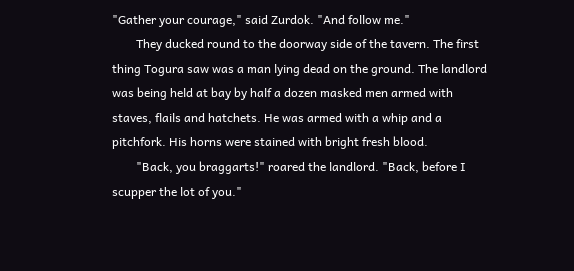"Gather your courage," said Zurdok. "And follow me."
        They ducked round to the doorway side of the tavern. The first thing Togura saw was a man lying dead on the ground. The landlord was being held at bay by half a dozen masked men armed with staves, flails and hatchets. He was armed with a whip and a pitchfork. His horns were stained with bright fresh blood.
        "Back, you braggarts!" roared the landlord. "Back, before I scupper the lot of you."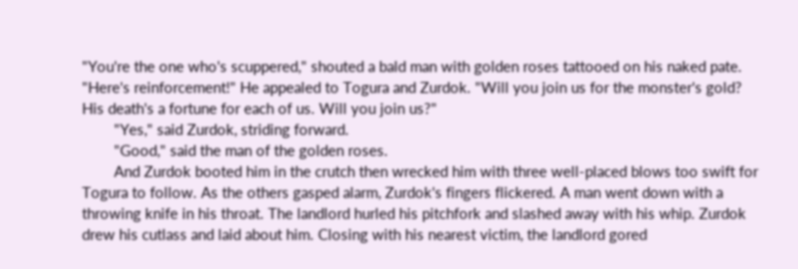"You're the one who's scuppered," shouted a bald man with golden roses tattooed on his naked pate. "Here's reinforcement!" He appealed to Togura and Zurdok. "Will you join us for the monster's gold? His death's a fortune for each of us. Will you join us?"
        "Yes," said Zurdok, striding forward.
        "Good," said the man of the golden roses.
        And Zurdok booted him in the crutch then wrecked him with three well-placed blows too swift for Togura to follow. As the others gasped alarm, Zurdok's fingers flickered. A man went down with a throwing knife in his throat. The landlord hurled his pitchfork and slashed away with his whip. Zurdok drew his cutlass and laid about him. Closing with his nearest victim, the landlord gored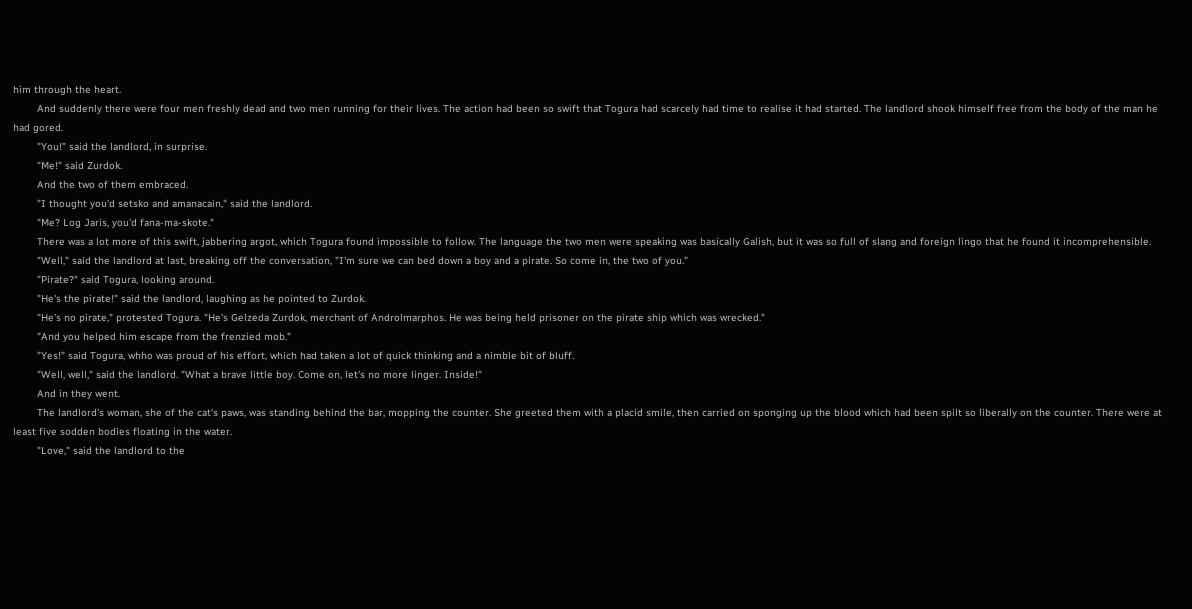him through the heart.
        And suddenly there were four men freshly dead and two men running for their lives. The action had been so swift that Togura had scarcely had time to realise it had started. The landlord shook himself free from the body of the man he had gored.
        "You!" said the landlord, in surprise.
        "Me!" said Zurdok.
        And the two of them embraced.
        "I thought you'd setsko and amanacain," said the landlord.
        "Me? Log Jaris, you'd fana-ma-skote."
        There was a lot more of this swift, jabbering argot, which Togura found impossible to follow. The language the two men were speaking was basically Galish, but it was so full of slang and foreign lingo that he found it incomprehensible.
        "Well," said the landlord at last, breaking off the conversation, "I'm sure we can bed down a boy and a pirate. So come in, the two of you."
        "Pirate?" said Togura, looking around.
        "He's the pirate!" said the landlord, laughing as he pointed to Zurdok.
        "He's no pirate," protested Togura. "He's Gelzeda Zurdok, merchant of Androlmarphos. He was being held prisoner on the pirate ship which was wrecked."
        "And you helped him escape from the frenzied mob."
        "Yes!" said Togura, whho was proud of his effort, which had taken a lot of quick thinking and a nimble bit of bluff.
        "Well, well," said the landlord. "What a brave little boy. Come on, let's no more linger. Inside!"
        And in they went.
        The landlord's woman, she of the cat's paws, was standing behind the bar, mopping the counter. She greeted them with a placid smile, then carried on sponging up the blood which had been spilt so liberally on the counter. There were at least five sodden bodies floating in the water.
        "Love," said the landlord to the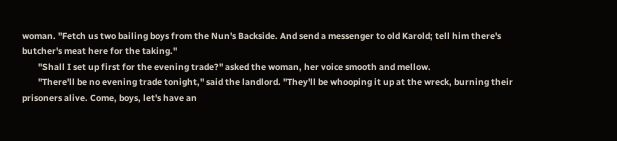woman. "Fetch us two bailing boys from the Nun's Backside. And send a messenger to old Karold; tell him there's butcher's meat here for the taking."
        "Shall I set up first for the evening trade?" asked the woman, her voice smooth and mellow.
        "There'll be no evening trade tonight," said the landlord. "They'll be whooping it up at the wreck, burning their prisoners alive. Come, boys, let's have an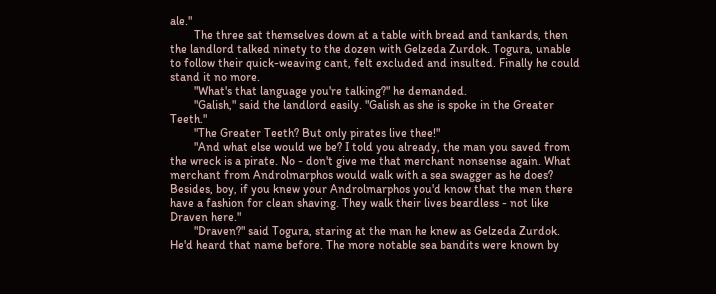ale."
        The three sat themselves down at a table with bread and tankards, then the landlord talked ninety to the dozen with Gelzeda Zurdok. Togura, unable to follow their quick-weaving cant, felt excluded and insulted. Finally he could stand it no more.
        "What's that language you're talking?" he demanded.
        "Galish," said the landlord easily. "Galish as she is spoke in the Greater Teeth."
        "The Greater Teeth? But only pirates live thee!"
        "And what else would we be? I told you already, the man you saved from the wreck is a pirate. No - don't give me that merchant nonsense again. What merchant from Androlmarphos would walk with a sea swagger as he does? Besides, boy, if you knew your Androlmarphos you'd know that the men there have a fashion for clean shaving. They walk their lives beardless - not like Draven here."
        "Draven?" said Togura, staring at the man he knew as Gelzeda Zurdok. He'd heard that name before. The more notable sea bandits were known by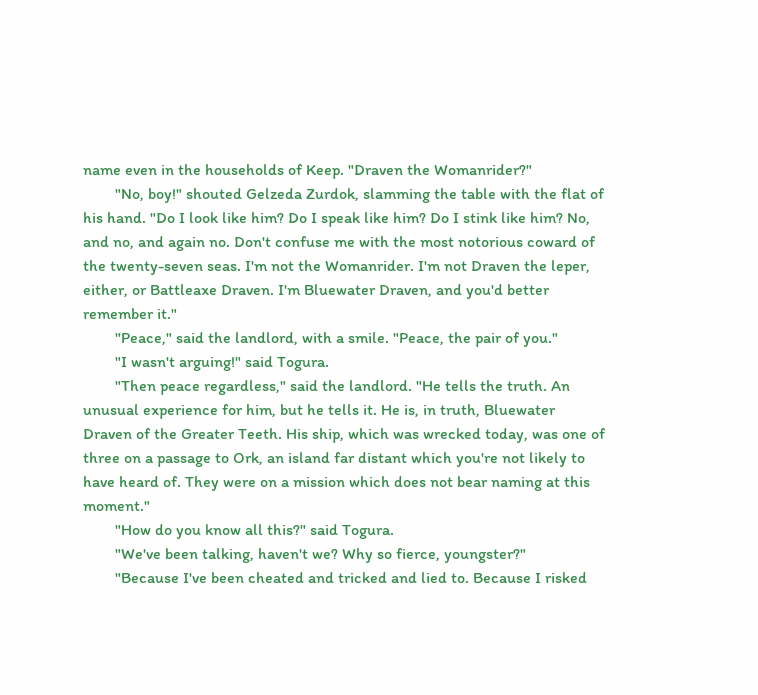name even in the households of Keep. "Draven the Womanrider?"
        "No, boy!" shouted Gelzeda Zurdok, slamming the table with the flat of his hand. "Do I look like him? Do I speak like him? Do I stink like him? No, and no, and again no. Don't confuse me with the most notorious coward of the twenty-seven seas. I'm not the Womanrider. I'm not Draven the leper, either, or Battleaxe Draven. I'm Bluewater Draven, and you'd better remember it."
        "Peace," said the landlord, with a smile. "Peace, the pair of you."
        "I wasn't arguing!" said Togura.
        "Then peace regardless," said the landlord. "He tells the truth. An unusual experience for him, but he tells it. He is, in truth, Bluewater Draven of the Greater Teeth. His ship, which was wrecked today, was one of three on a passage to Ork, an island far distant which you're not likely to have heard of. They were on a mission which does not bear naming at this moment."
        "How do you know all this?" said Togura.
        "We've been talking, haven't we? Why so fierce, youngster?"
        "Because I've been cheated and tricked and lied to. Because I risked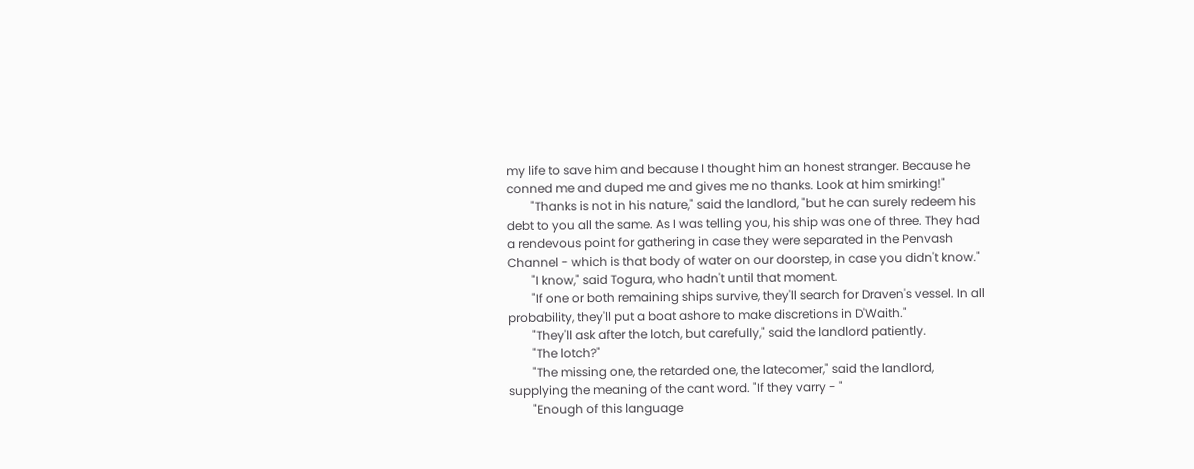my life to save him and because I thought him an honest stranger. Because he conned me and duped me and gives me no thanks. Look at him smirking!"
        "Thanks is not in his nature," said the landlord, "but he can surely redeem his debt to you all the same. As I was telling you, his ship was one of three. They had a rendevous point for gathering in case they were separated in the Penvash Channel - which is that body of water on our doorstep, in case you didn't know."
        "I know," said Togura, who hadn't until that moment.
        "If one or both remaining ships survive, they'll search for Draven's vessel. In all probability, they'll put a boat ashore to make discretions in D'Waith."
        "They'll ask after the lotch, but carefully," said the landlord patiently.
        "The lotch?"
        "The missing one, the retarded one, the latecomer," said the landlord, supplying the meaning of the cant word. "If they varry - "
        "Enough of this language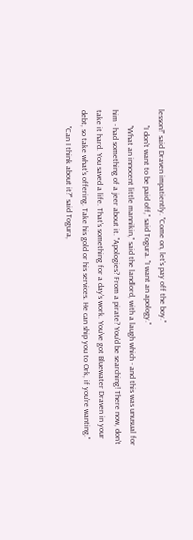lesson!" said Draven impatiently. "Come on, let's pay off the boy."
        "I don't want to be paid off," said Togura. "I want an apology."
        "What an innocent little mannikin," said the landlord, with a laugh which - and this was unusual for him - had something of a jeer about it. "Apologies? From a pirate? You'd be searching! There now, don't take it hard. You saved a life. That's something for a day's work. You've got Bluewater Draven in your debt, so take what's offering. Take his gold or his services. He can ship you to Ork, if you're wanting."
        "Can I think about it?" said Togura,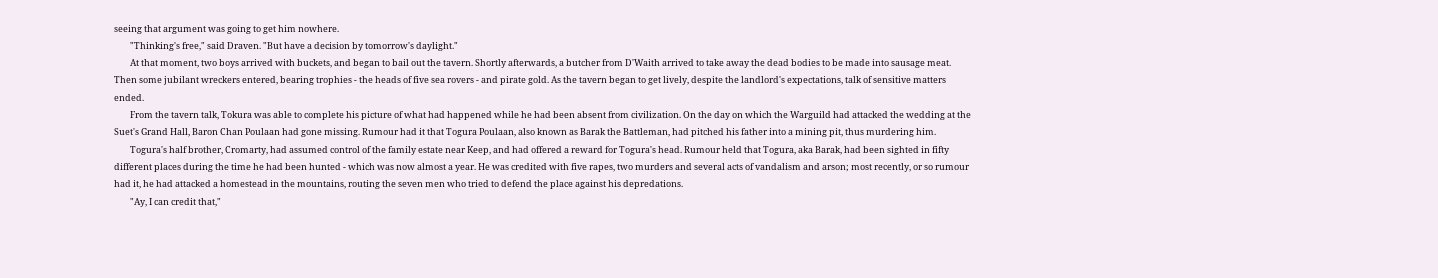seeing that argument was going to get him nowhere.
        "Thinking's free," said Draven. "But have a decision by tomorrow's daylight."
        At that moment, two boys arrived with buckets, and began to bail out the tavern. Shortly afterwards, a butcher from D'Waith arrived to take away the dead bodies to be made into sausage meat. Then some jubilant wreckers entered, bearing trophies - the heads of five sea rovers - and pirate gold. As the tavern began to get lively, despite the landlord's expectations, talk of sensitive matters ended.
        From the tavern talk, Tokura was able to complete his picture of what had happened while he had been absent from civilization. On the day on which the Warguild had attacked the wedding at the Suet's Grand Hall, Baron Chan Poulaan had gone missing. Rumour had it that Togura Poulaan, also known as Barak the Battleman, had pitched his father into a mining pit, thus murdering him.
        Togura's half brother, Cromarty, had assumed control of the family estate near Keep, and had offered a reward for Togura's head. Rumour held that Togura, aka Barak, had been sighted in fifty different places during the time he had been hunted - which was now almost a year. He was credited with five rapes, two murders and several acts of vandalism and arson; most recently, or so rumour had it, he had attacked a homestead in the mountains, routing the seven men who tried to defend the place against his depredations.
        "Ay, I can credit that,"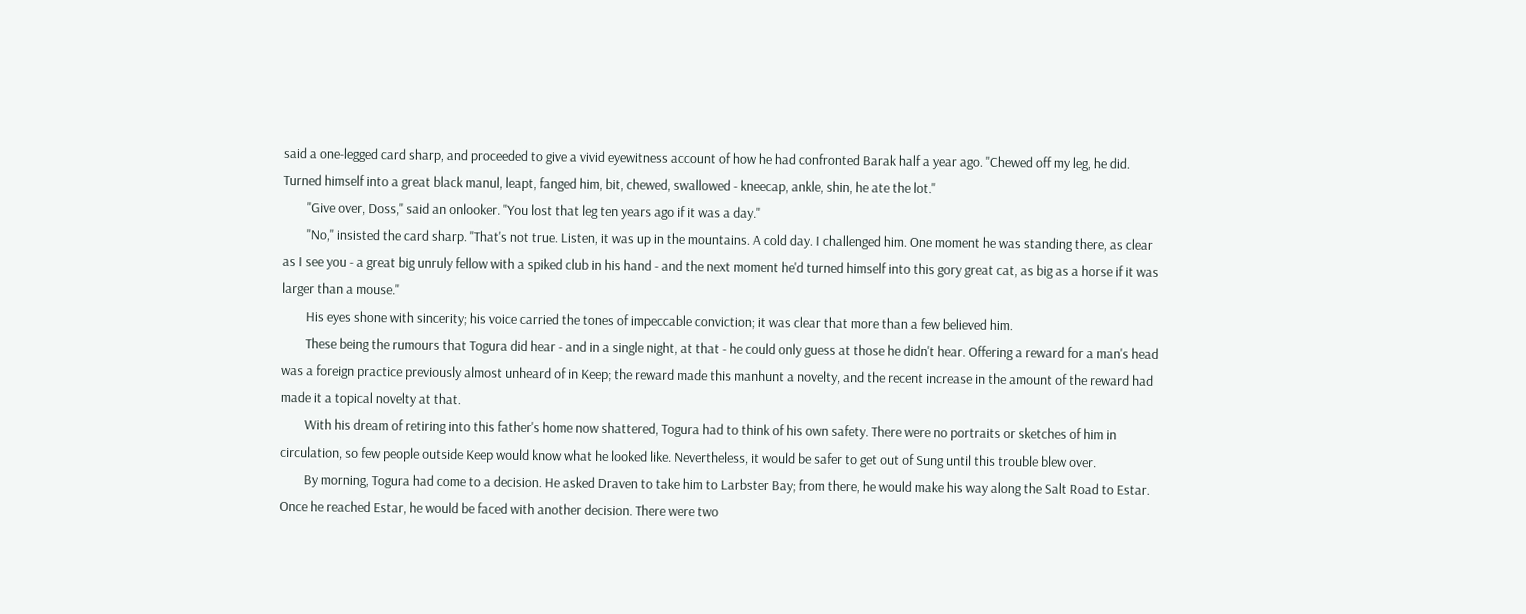said a one-legged card sharp, and proceeded to give a vivid eyewitness account of how he had confronted Barak half a year ago. "Chewed off my leg, he did. Turned himself into a great black manul, leapt, fanged him, bit, chewed, swallowed - kneecap, ankle, shin, he ate the lot."
        "Give over, Doss," said an onlooker. "You lost that leg ten years ago if it was a day."
        "No," insisted the card sharp. "That's not true. Listen, it was up in the mountains. A cold day. I challenged him. One moment he was standing there, as clear as I see you - a great big unruly fellow with a spiked club in his hand - and the next moment he'd turned himself into this gory great cat, as big as a horse if it was larger than a mouse."
        His eyes shone with sincerity; his voice carried the tones of impeccable conviction; it was clear that more than a few believed him.
        These being the rumours that Togura did hear - and in a single night, at that - he could only guess at those he didn't hear. Offering a reward for a man's head was a foreign practice previously almost unheard of in Keep; the reward made this manhunt a novelty, and the recent increase in the amount of the reward had made it a topical novelty at that.
        With his dream of retiring into this father's home now shattered, Togura had to think of his own safety. There were no portraits or sketches of him in circulation, so few people outside Keep would know what he looked like. Nevertheless, it would be safer to get out of Sung until this trouble blew over.
        By morning, Togura had come to a decision. He asked Draven to take him to Larbster Bay; from there, he would make his way along the Salt Road to Estar. Once he reached Estar, he would be faced with another decision. There were two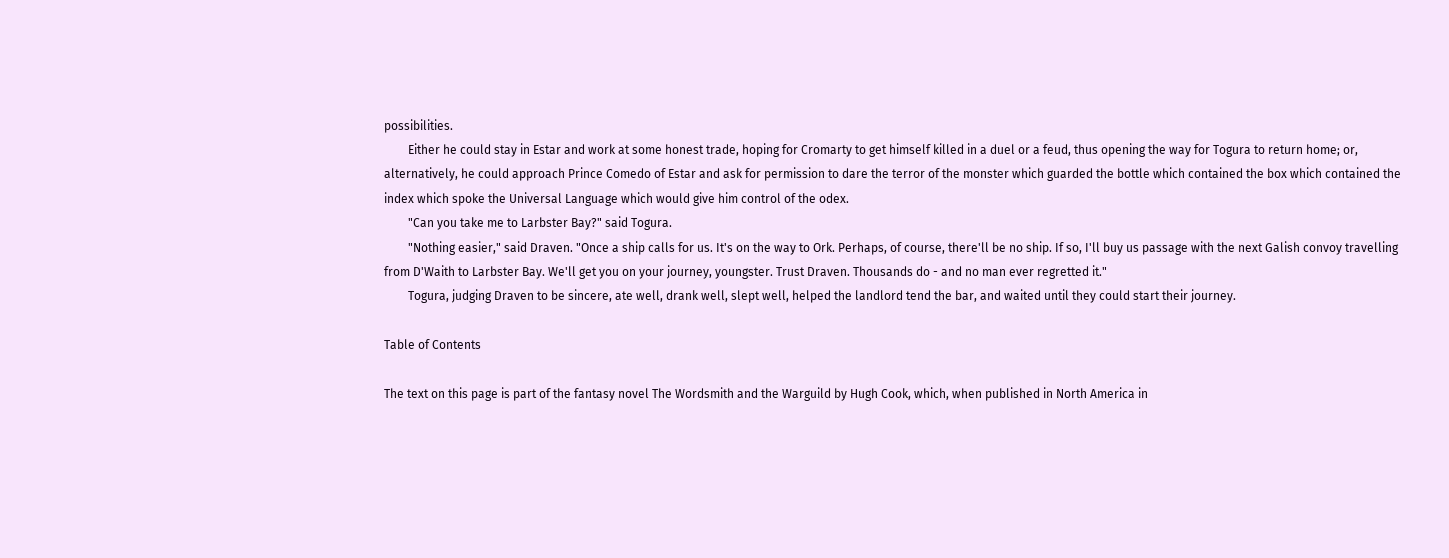possibilities.
        Either he could stay in Estar and work at some honest trade, hoping for Cromarty to get himself killed in a duel or a feud, thus opening the way for Togura to return home; or, alternatively, he could approach Prince Comedo of Estar and ask for permission to dare the terror of the monster which guarded the bottle which contained the box which contained the index which spoke the Universal Language which would give him control of the odex.
        "Can you take me to Larbster Bay?" said Togura.
        "Nothing easier," said Draven. "Once a ship calls for us. It's on the way to Ork. Perhaps, of course, there'll be no ship. If so, I'll buy us passage with the next Galish convoy travelling from D'Waith to Larbster Bay. We'll get you on your journey, youngster. Trust Draven. Thousands do - and no man ever regretted it."
        Togura, judging Draven to be sincere, ate well, drank well, slept well, helped the landlord tend the bar, and waited until they could start their journey.

Table of Contents

The text on this page is part of the fantasy novel The Wordsmith and the Warguild by Hugh Cook, which, when published in North America in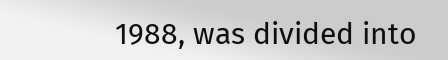1988, was divided into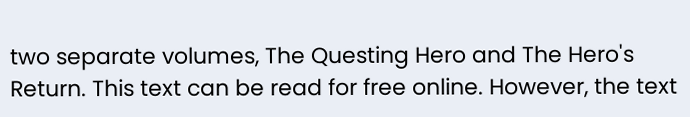two separate volumes, The Questing Hero and The Hero's Return. This text can be read for free online. However, the text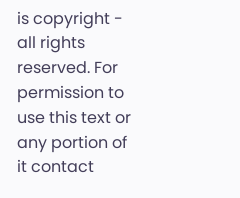is copyright - all rights reserved. For permission to use this text or any portion of it contact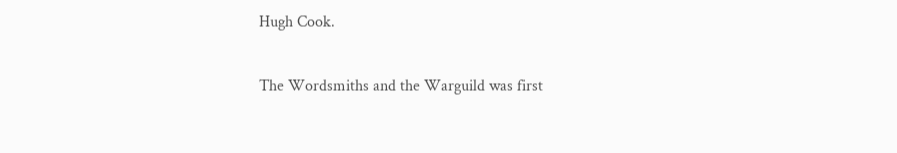Hugh Cook.

The Wordsmiths and the Warguild was first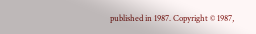published in 1987. Copyright © 1987,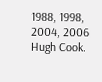1988, 1998, 2004, 2006 Hugh Cook.